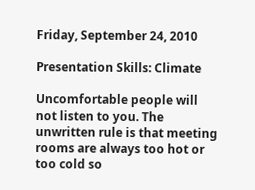Friday, September 24, 2010

Presentation Skills: Climate

Uncomfortable people will not listen to you. The unwritten rule is that meeting rooms are always too hot or too cold so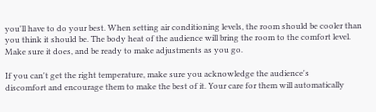you'll have to do your best. When setting air conditioning levels, the room should be cooler than you think it should be. The body heat of the audience will bring the room to the comfort level. Make sure it does, and be ready to make adjustments as you go.

If you can't get the right temperature, make sure you acknowledge the audience's
discomfort and encourage them to make the best of it. Your care for them will automatically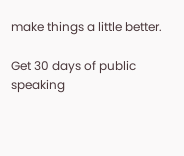make things a little better.

Get 30 days of public speaking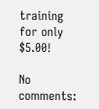training for only $5.00!

No comments: